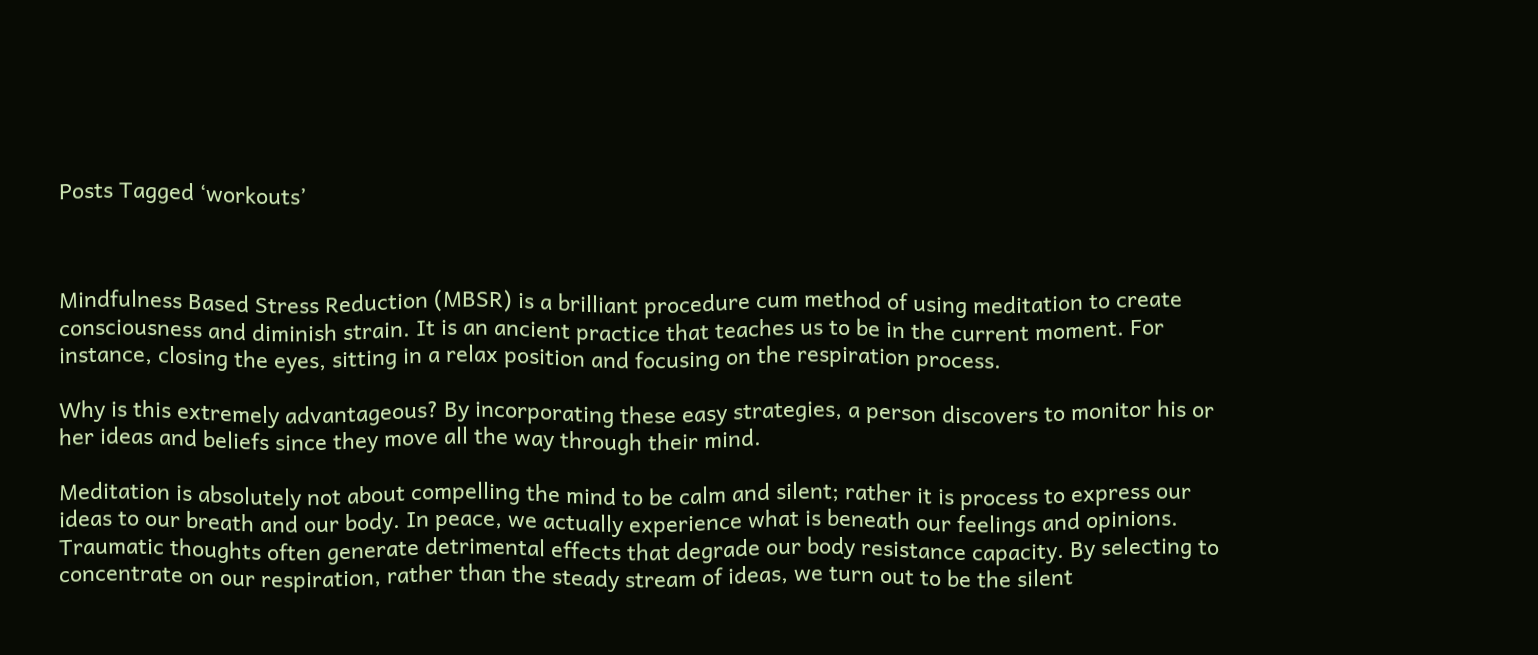Posts Tagged ‘workouts’



Mindfulness Based Stress Reduction (MBSR) is a brilliant procedure cum method of using meditation to create consciousness and diminish strain. It is an ancient practice that teaches us to be in the current moment. For instance, closing the eyes, sitting in a relax position and focusing on the respiration process.

Why is this extremely advantageous? By incorporating these easy strategies, a person discovers to monitor his or her ideas and beliefs since they move all the way through their mind.

Meditation is absolutely not about compelling the mind to be calm and silent; rather it is process to express our ideas to our breath and our body. In peace, we actually experience what is beneath our feelings and opinions. Traumatic thoughts often generate detrimental effects that degrade our body resistance capacity. By selecting to concentrate on our respiration, rather than the steady stream of ideas, we turn out to be the silent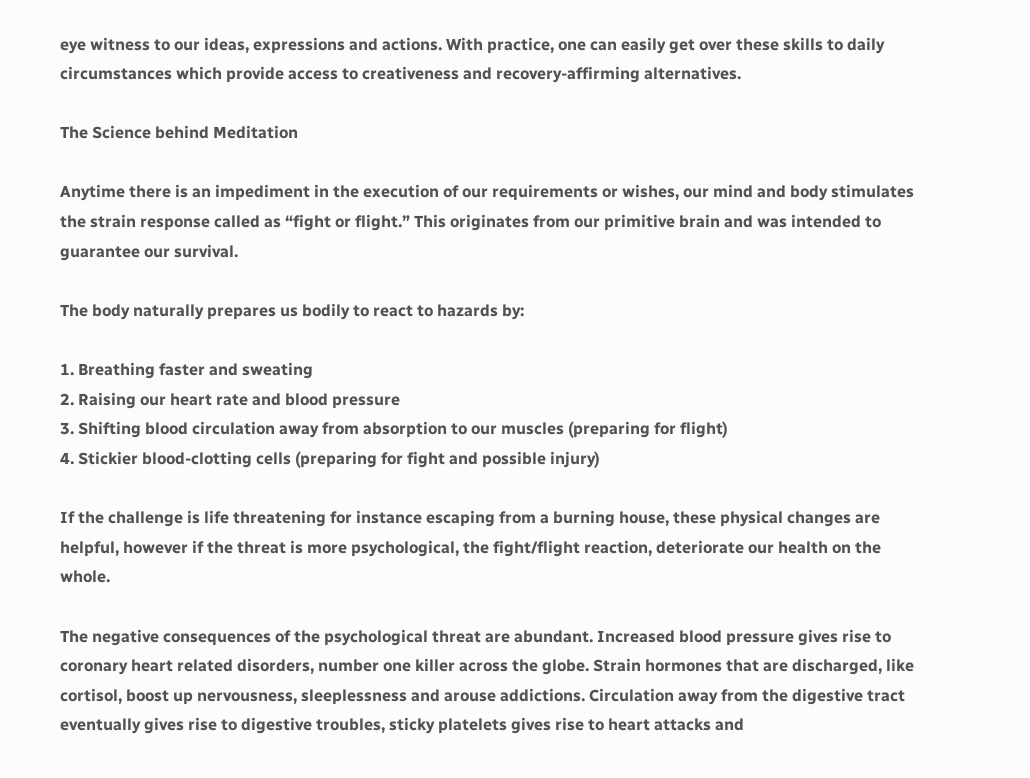eye witness to our ideas, expressions and actions. With practice, one can easily get over these skills to daily circumstances which provide access to creativeness and recovery-affirming alternatives.

The Science behind Meditation

Anytime there is an impediment in the execution of our requirements or wishes, our mind and body stimulates the strain response called as “fight or flight.” This originates from our primitive brain and was intended to guarantee our survival.

The body naturally prepares us bodily to react to hazards by:

1. Breathing faster and sweating
2. Raising our heart rate and blood pressure
3. Shifting blood circulation away from absorption to our muscles (preparing for flight)
4. Stickier blood-clotting cells (preparing for fight and possible injury)

If the challenge is life threatening for instance escaping from a burning house, these physical changes are helpful, however if the threat is more psychological, the fight/flight reaction, deteriorate our health on the whole.

The negative consequences of the psychological threat are abundant. Increased blood pressure gives rise to coronary heart related disorders, number one killer across the globe. Strain hormones that are discharged, like cortisol, boost up nervousness, sleeplessness and arouse addictions. Circulation away from the digestive tract eventually gives rise to digestive troubles, sticky platelets gives rise to heart attacks and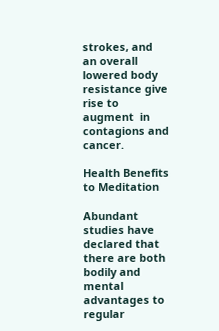strokes, and an overall lowered body resistance give rise to augment  in contagions and cancer.

Health Benefits to Meditation

Abundant studies have declared that there are both bodily and mental advantages to regular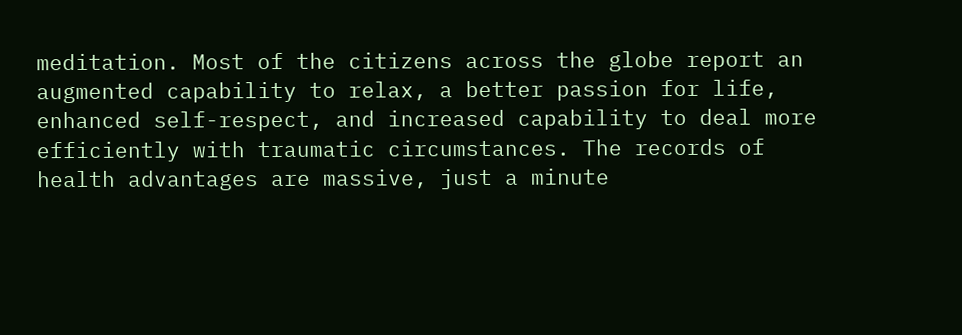meditation. Most of the citizens across the globe report an augmented capability to relax, a better passion for life, enhanced self-respect, and increased capability to deal more efficiently with traumatic circumstances. The records of health advantages are massive, just a minute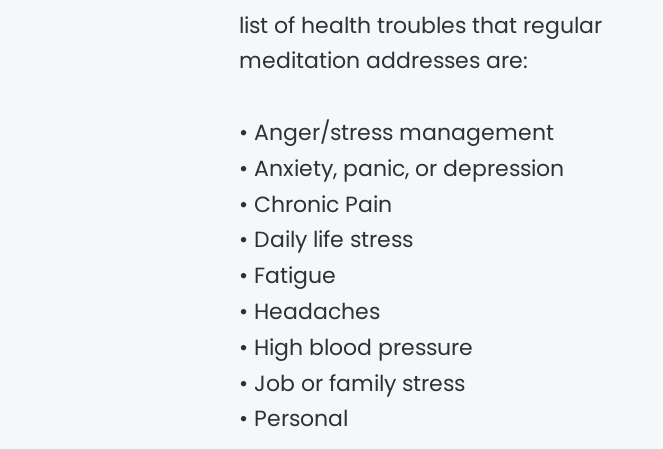list of health troubles that regular meditation addresses are:

• Anger/stress management
• Anxiety, panic, or depression
• Chronic Pain
• Daily life stress
• Fatigue
• Headaches
• High blood pressure
• Job or family stress
• Personal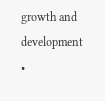growth and development
•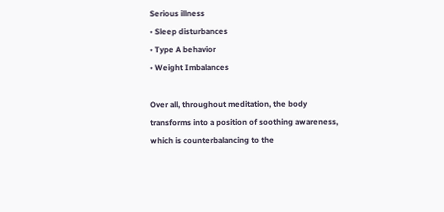Serious illness
• Sleep disturbances
• Type A behavior
• Weight Imbalances

Over all, throughout meditation, the body transforms into a position of soothing awareness, which is counterbalancing to the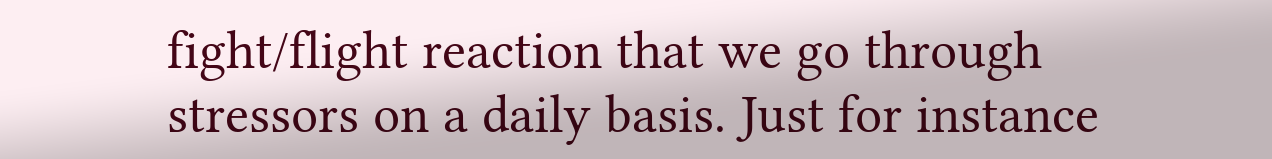fight/flight reaction that we go through stressors on a daily basis. Just for instance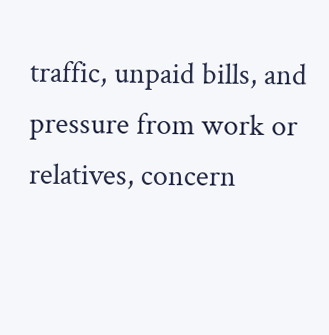traffic, unpaid bills, and pressure from work or relatives, concern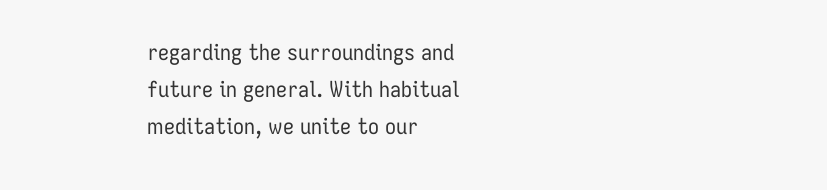regarding the surroundings and future in general. With habitual meditation, we unite to our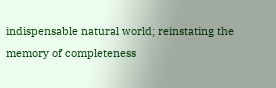indispensable natural world; reinstating the memory of completeness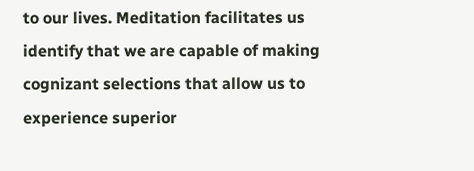to our lives. Meditation facilitates us identify that we are capable of making cognizant selections that allow us to experience superior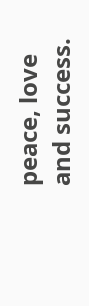peace, love and success.